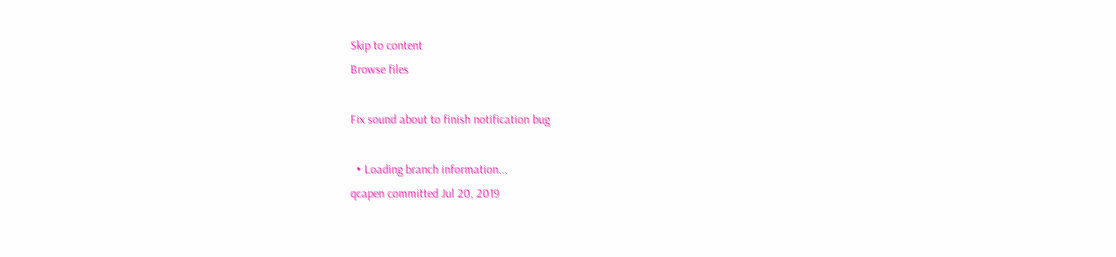Skip to content
Browse files

Fix sound about to finish notification bug

  • Loading branch information...
qcapen committed Jul 20, 2019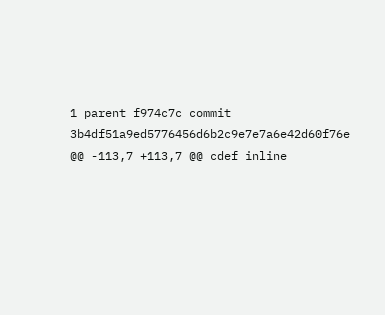1 parent f974c7c commit 3b4df51a9ed5776456d6b2c9e7e7a6e42d60f76e
@@ -113,7 +113,7 @@ cdef inline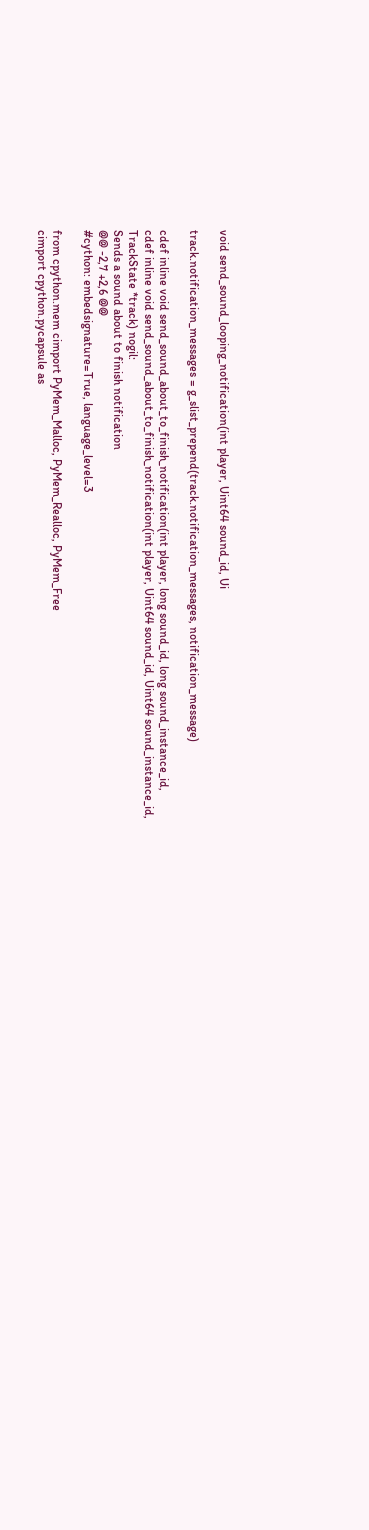void send_sound_looping_notification(int player, Uint64 sound_id, Ui

track.notification_messages = g_slist_prepend(track.notification_messages, notification_message)

cdef inline void send_sound_about_to_finish_notification(int player, long sound_id, long sound_instance_id,
cdef inline void send_sound_about_to_finish_notification(int player, Uint64 sound_id, Uint64 sound_instance_id,
TrackState *track) nogil:
Sends a sound about to finish notification
@@ -2,7 +2,6 @@
#cython: embedsignature=True, language_level=3

from cpython.mem cimport PyMem_Malloc, PyMem_Realloc, PyMem_Free
cimport cpython.pycapsule as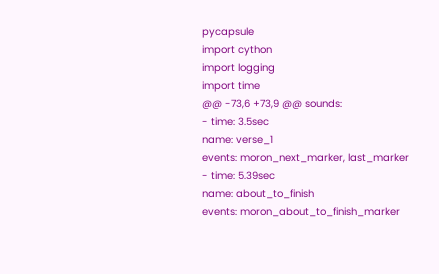pycapsule
import cython
import logging
import time
@@ -73,6 +73,9 @@ sounds:
- time: 3.5sec
name: verse_1
events: moron_next_marker, last_marker
- time: 5.39sec
name: about_to_finish
events: moron_about_to_finish_marker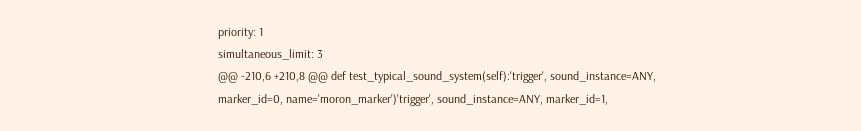priority: 1
simultaneous_limit: 3
@@ -210,6 +210,8 @@ def test_typical_sound_system(self):'trigger', sound_instance=ANY, marker_id=0, name='moron_marker')'trigger', sound_instance=ANY, marker_id=1,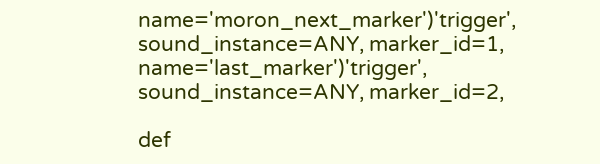name='moron_next_marker')'trigger', sound_instance=ANY, marker_id=1, name='last_marker')'trigger', sound_instance=ANY, marker_id=2,

def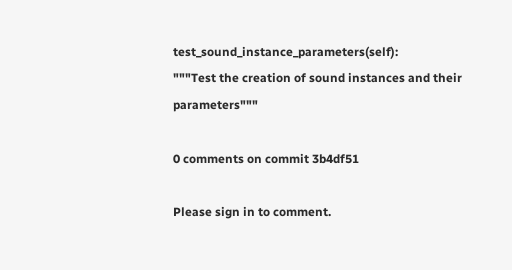test_sound_instance_parameters(self):
"""Test the creation of sound instances and their parameters"""

0 comments on commit 3b4df51

Please sign in to comment.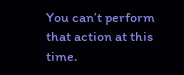You can’t perform that action at this time.